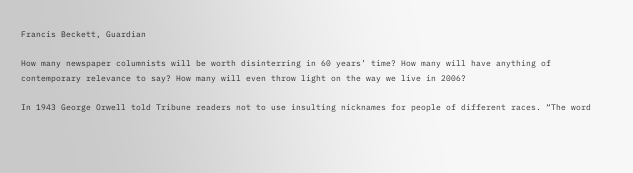Francis Beckett, Guardian

How many newspaper columnists will be worth disinterring in 60 years’ time? How many will have anything of contemporary relevance to say? How many will even throw light on the way we live in 2006?

In 1943 George Orwell told Tribune readers not to use insulting nicknames for people of different races. “The word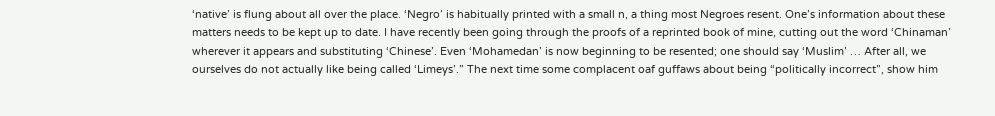‘native’ is flung about all over the place. ‘Negro’ is habitually printed with a small n, a thing most Negroes resent. One’s information about these matters needs to be kept up to date. I have recently been going through the proofs of a reprinted book of mine, cutting out the word ‘Chinaman’ wherever it appears and substituting ‘Chinese’. Even ‘Mohamedan’ is now beginning to be resented; one should say ‘Muslim’ … After all, we ourselves do not actually like being called ‘Limeys’.” The next time some complacent oaf guffaws about being “politically incorrect”, show him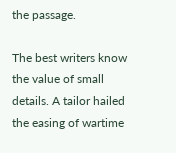the passage.

The best writers know the value of small details. A tailor hailed the easing of wartime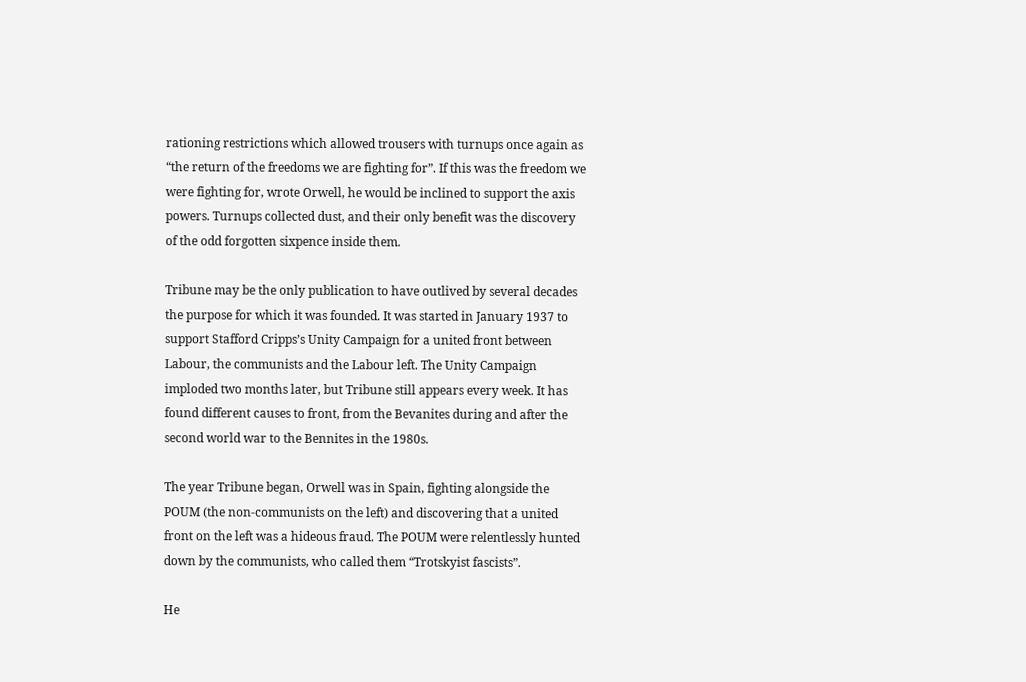rationing restrictions which allowed trousers with turnups once again as “the return of the freedoms we are fighting for”. If this was the freedom we were fighting for, wrote Orwell, he would be inclined to support the axis powers. Turnups collected dust, and their only benefit was the discovery of the odd forgotten sixpence inside them.

Tribune may be the only publication to have outlived by several decades the purpose for which it was founded. It was started in January 1937 to support Stafford Cripps’s Unity Campaign for a united front between Labour, the communists and the Labour left. The Unity Campaign imploded two months later, but Tribune still appears every week. It has found different causes to front, from the Bevanites during and after the second world war to the Bennites in the 1980s.

The year Tribune began, Orwell was in Spain, fighting alongside the POUM (the non-communists on the left) and discovering that a united front on the left was a hideous fraud. The POUM were relentlessly hunted down by the communists, who called them “Trotskyist fascists”.

He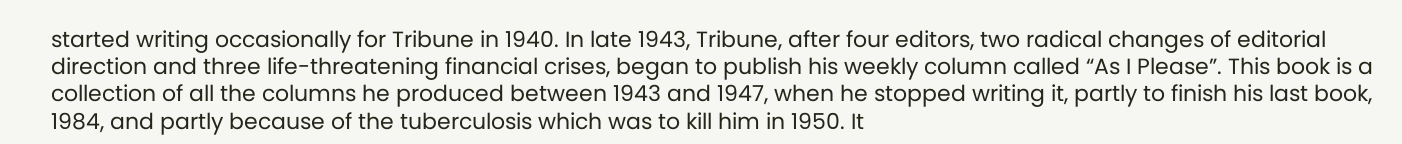started writing occasionally for Tribune in 1940. In late 1943, Tribune, after four editors, two radical changes of editorial direction and three life-threatening financial crises, began to publish his weekly column called “As I Please”. This book is a collection of all the columns he produced between 1943 and 1947, when he stopped writing it, partly to finish his last book, 1984, and partly because of the tuberculosis which was to kill him in 1950. It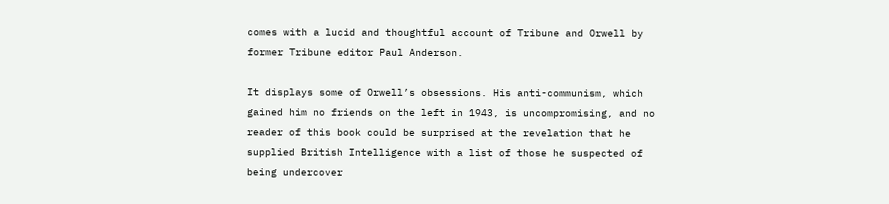comes with a lucid and thoughtful account of Tribune and Orwell by former Tribune editor Paul Anderson.

It displays some of Orwell’s obsessions. His anti-communism, which gained him no friends on the left in 1943, is uncompromising, and no reader of this book could be surprised at the revelation that he supplied British Intelligence with a list of those he suspected of being undercover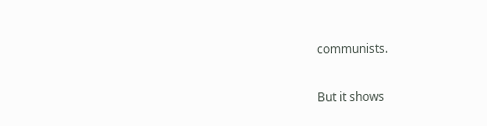communists.

But it shows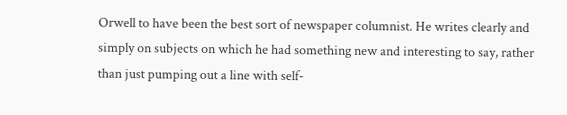Orwell to have been the best sort of newspaper columnist. He writes clearly and simply on subjects on which he had something new and interesting to say, rather than just pumping out a line with self-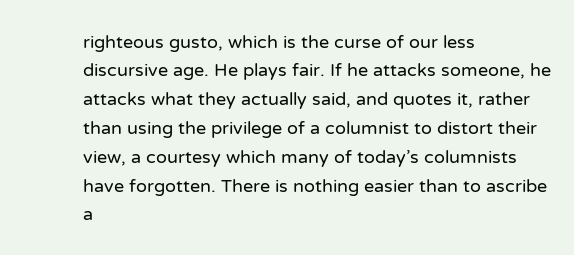righteous gusto, which is the curse of our less discursive age. He plays fair. If he attacks someone, he attacks what they actually said, and quotes it, rather than using the privilege of a columnist to distort their view, a courtesy which many of today’s columnists have forgotten. There is nothing easier than to ascribe a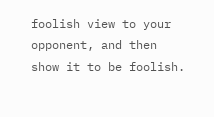foolish view to your opponent, and then show it to be foolish.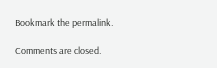Bookmark the permalink.

Comments are closed.